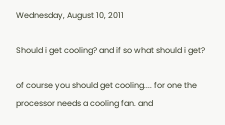Wednesday, August 10, 2011

Should i get cooling? and if so what should i get?

of course you should get cooling.... for one the processor needs a cooling fan. and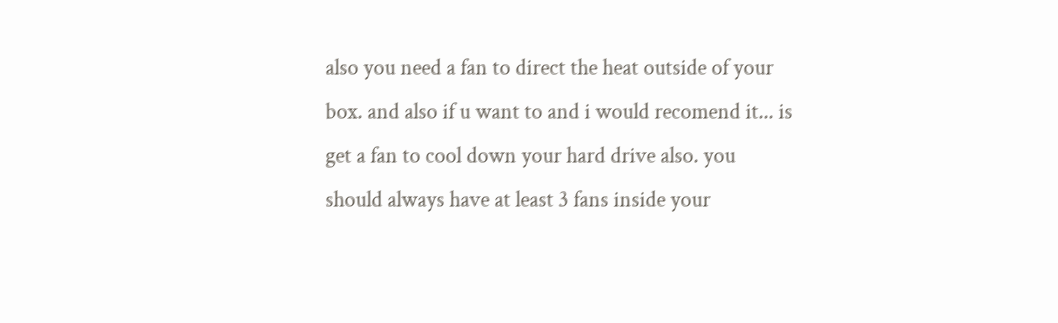also you need a fan to direct the heat outside of your box. and also if u want to and i would recomend it... is get a fan to cool down your hard drive also. you should always have at least 3 fans inside your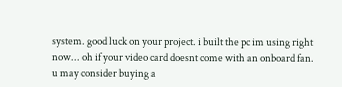system. good luck on your project. i built the pc im using right now... oh if your video card doesnt come with an onboard fan. u may consider buying a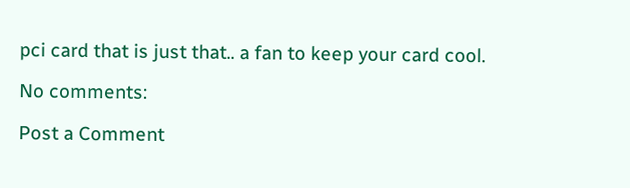pci card that is just that.. a fan to keep your card cool.

No comments:

Post a Comment